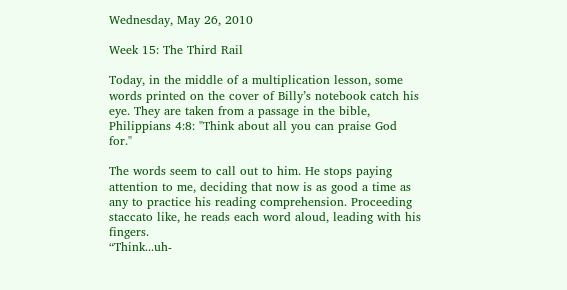Wednesday, May 26, 2010

Week 15: The Third Rail

Today, in the middle of a multiplication lesson, some words printed on the cover of Billy’s notebook catch his eye. They are taken from a passage in the bible, Philippians 4:8: "Think about all you can praise God for."

The words seem to call out to him. He stops paying attention to me, deciding that now is as good a time as any to practice his reading comprehension. Proceeding staccato like, he reads each word aloud, leading with his fingers.
“Think...uh-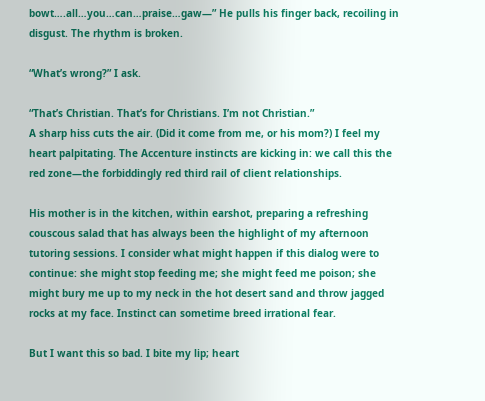bowt….all…you…can…praise…gaw—” He pulls his finger back, recoiling in disgust. The rhythm is broken.

“What’s wrong?” I ask.

“That’s Christian. That’s for Christians. I’m not Christian.”
A sharp hiss cuts the air. (Did it come from me, or his mom?) I feel my heart palpitating. The Accenture instincts are kicking in: we call this the red zone—the forbiddingly red third rail of client relationships.

His mother is in the kitchen, within earshot, preparing a refreshing couscous salad that has always been the highlight of my afternoon tutoring sessions. I consider what might happen if this dialog were to continue: she might stop feeding me; she might feed me poison; she might bury me up to my neck in the hot desert sand and throw jagged rocks at my face. Instinct can sometime breed irrational fear.

But I want this so bad. I bite my lip; heart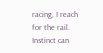racing, I reach for the rail. Instinct can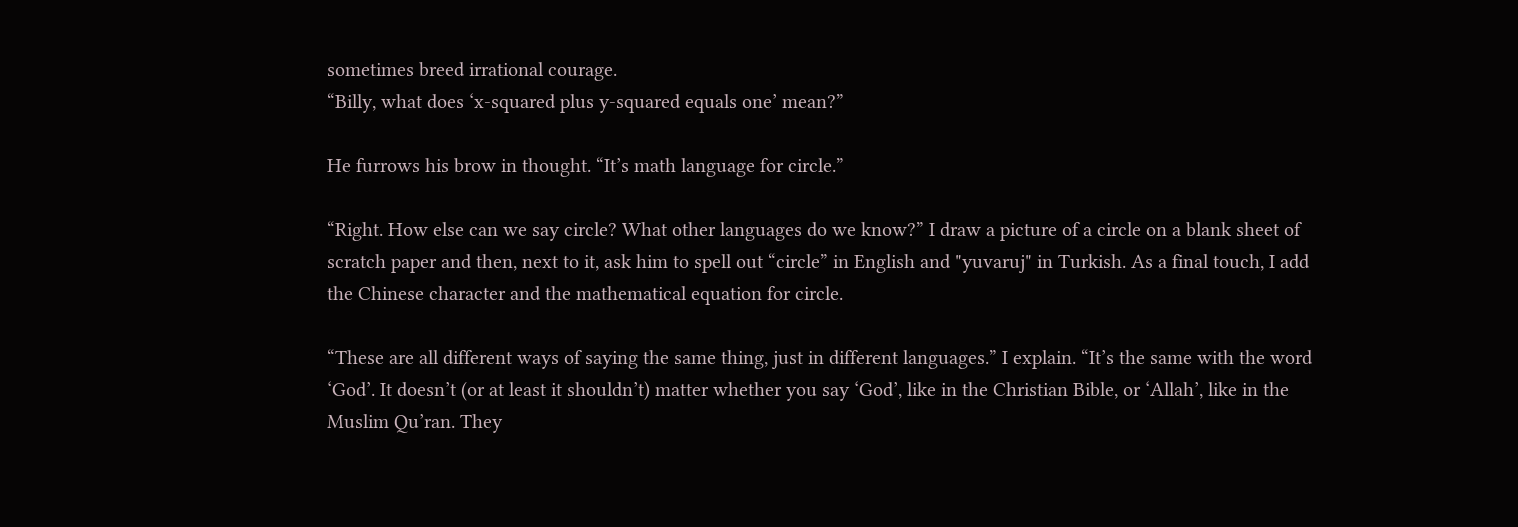sometimes breed irrational courage.
“Billy, what does ‘x-squared plus y-squared equals one’ mean?”

He furrows his brow in thought. “It’s math language for circle.”

“Right. How else can we say circle? What other languages do we know?” I draw a picture of a circle on a blank sheet of scratch paper and then, next to it, ask him to spell out “circle” in English and "yuvaruj" in Turkish. As a final touch, I add the Chinese character and the mathematical equation for circle.

“These are all different ways of saying the same thing, just in different languages.” I explain. “It’s the same with the word ‘God’. It doesn’t (or at least it shouldn’t) matter whether you say ‘God’, like in the Christian Bible, or ‘Allah’, like in the Muslim Qu’ran. They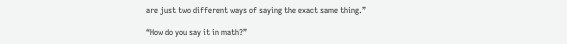are just two different ways of saying the exact same thing.”

“How do you say it in math?”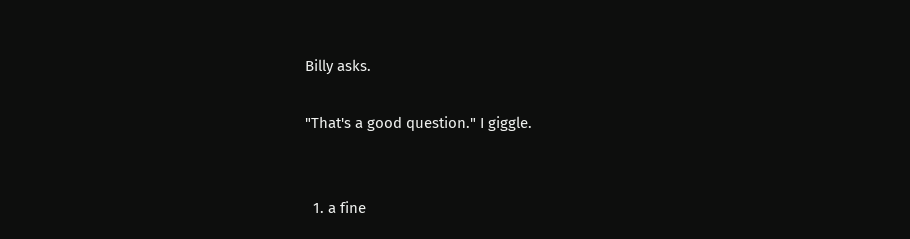Billy asks.

"That's a good question." I giggle.


  1. a fine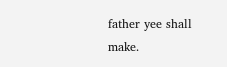father yee shall make.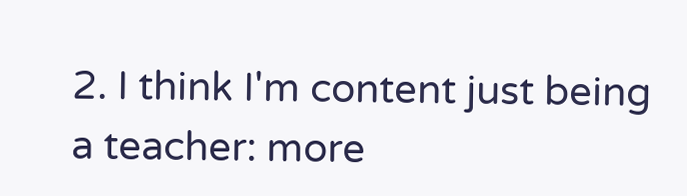2. I think I'm content just being a teacher: more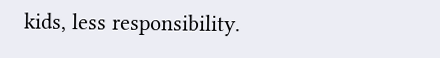kids, less responsibility.